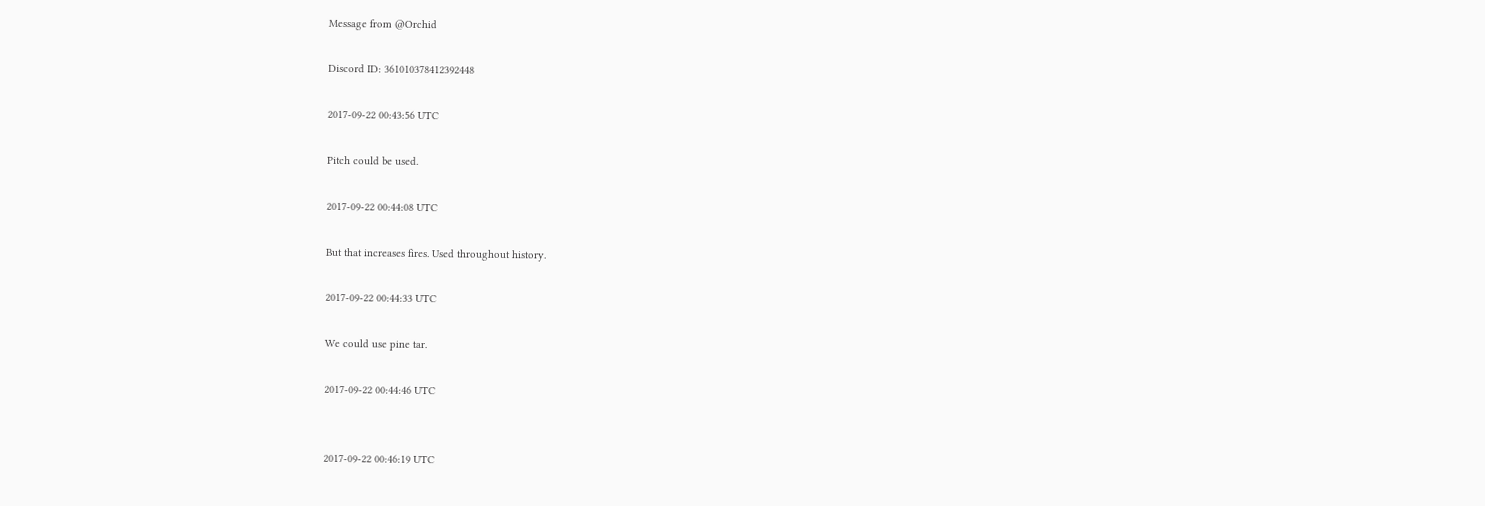Message from @Orchid

Discord ID: 361010378412392448

2017-09-22 00:43:56 UTC

Pitch could be used.

2017-09-22 00:44:08 UTC

But that increases fires. Used throughout history.

2017-09-22 00:44:33 UTC

We could use pine tar.

2017-09-22 00:44:46 UTC


2017-09-22 00:46:19 UTC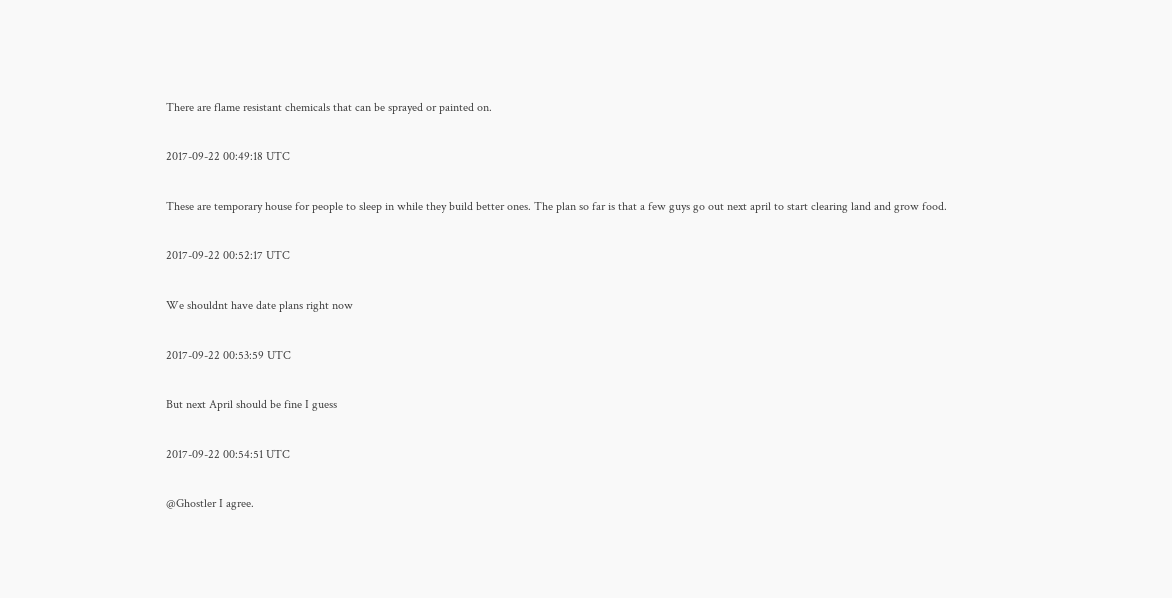There are flame resistant chemicals that can be sprayed or painted on.

2017-09-22 00:49:18 UTC

These are temporary house for people to sleep in while they build better ones. The plan so far is that a few guys go out next april to start clearing land and grow food.

2017-09-22 00:52:17 UTC

We shouldnt have date plans right now

2017-09-22 00:53:59 UTC

But next April should be fine I guess

2017-09-22 00:54:51 UTC

@Ghostler I agree.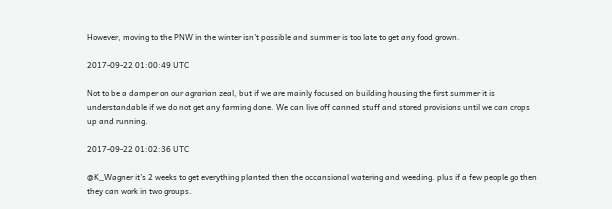However, moving to the PNW in the winter isn't possible and summer is too late to get any food grown.

2017-09-22 01:00:49 UTC

Not to be a damper on our agrarian zeal, but if we are mainly focused on building housing the first summer it is understandable if we do not get any farming done. We can live off canned stuff and stored provisions until we can crops up and running.

2017-09-22 01:02:36 UTC

@K_Wagner it's 2 weeks to get everything planted then the occansional watering and weeding. plus if a few people go then they can work in two groups.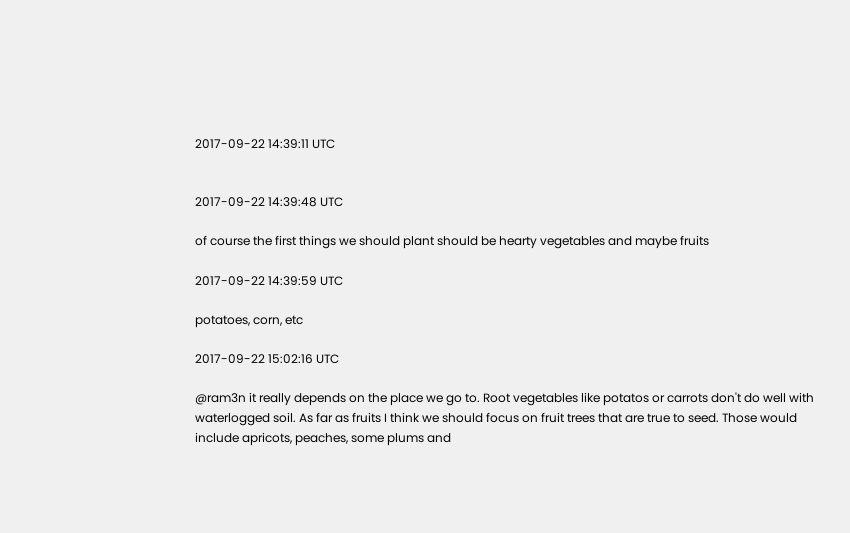2017-09-22 14:39:11 UTC


2017-09-22 14:39:48 UTC

of course the first things we should plant should be hearty vegetables and maybe fruits

2017-09-22 14:39:59 UTC

potatoes, corn, etc

2017-09-22 15:02:16 UTC

@ram3n it really depends on the place we go to. Root vegetables like potatos or carrots don't do well with waterlogged soil. As far as fruits I think we should focus on fruit trees that are true to seed. Those would include apricots, peaches, some plums and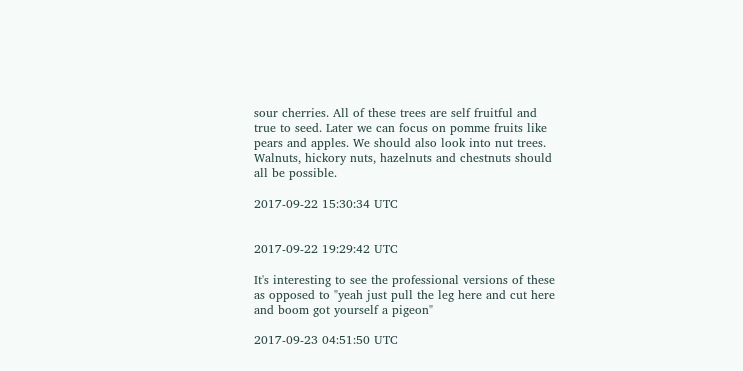sour cherries. All of these trees are self fruitful and true to seed. Later we can focus on pomme fruits like pears and apples. We should also look into nut trees. Walnuts, hickory nuts, hazelnuts and chestnuts should all be possible.

2017-09-22 15:30:34 UTC


2017-09-22 19:29:42 UTC

It's interesting to see the professional versions of these as opposed to "yeah just pull the leg here and cut here and boom got yourself a pigeon"

2017-09-23 04:51:50 UTC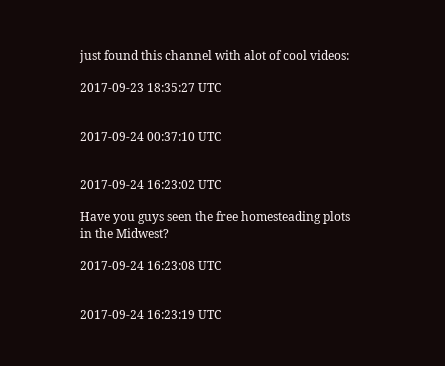just found this channel with alot of cool videos:

2017-09-23 18:35:27 UTC


2017-09-24 00:37:10 UTC


2017-09-24 16:23:02 UTC

Have you guys seen the free homesteading plots in the Midwest?

2017-09-24 16:23:08 UTC


2017-09-24 16:23:19 UTC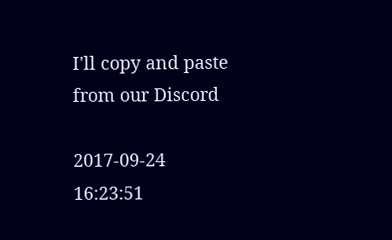I'll copy and paste from our Discord

2017-09-24 16:23:51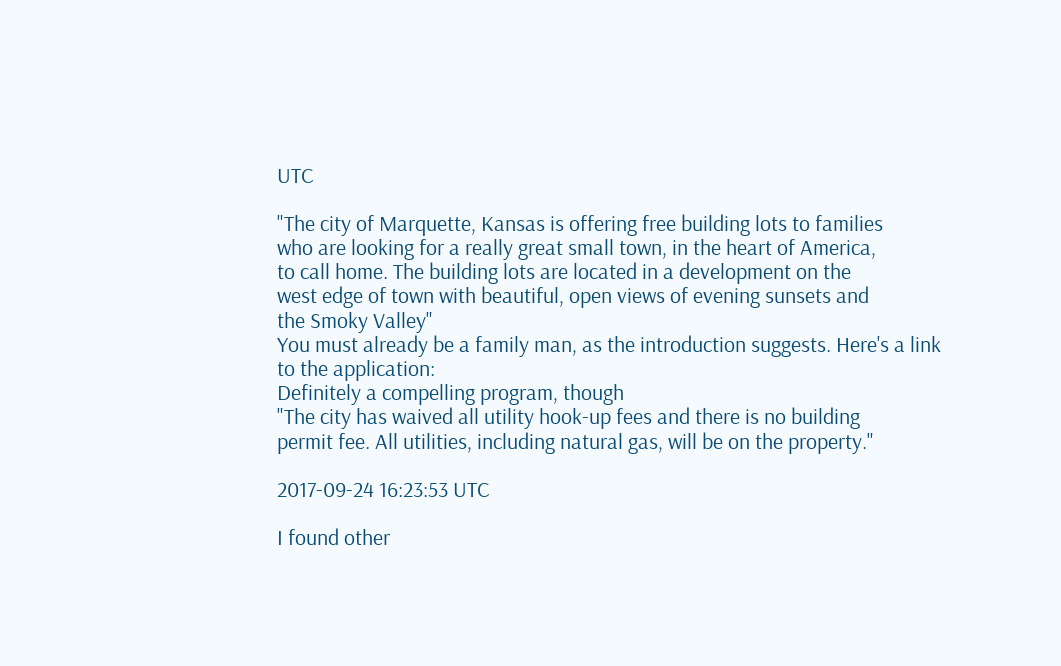UTC

"The city of Marquette, Kansas is offering free building lots to families
who are looking for a really great small town, in the heart of America,
to call home. The building lots are located in a development on the
west edge of town with beautiful, open views of evening sunsets and
the Smoky Valley"
You must already be a family man, as the introduction suggests. Here's a link to the application:
Definitely a compelling program, though
"The city has waived all utility hook-up fees and there is no building
permit fee. All utilities, including natural gas, will be on the property."

2017-09-24 16:23:53 UTC

I found other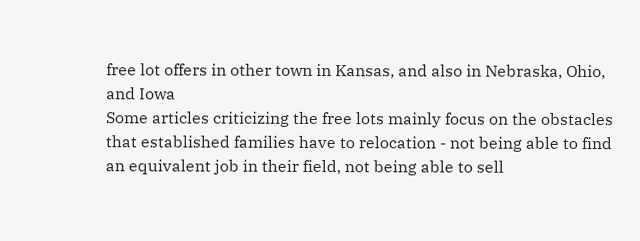free lot offers in other town in Kansas, and also in Nebraska, Ohio, and Iowa
Some articles criticizing the free lots mainly focus on the obstacles that established families have to relocation - not being able to find an equivalent job in their field, not being able to sell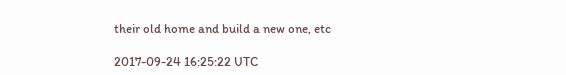their old home and build a new one, etc

2017-09-24 16:25:22 UTC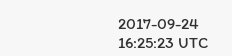2017-09-24 16:25:23 UTC